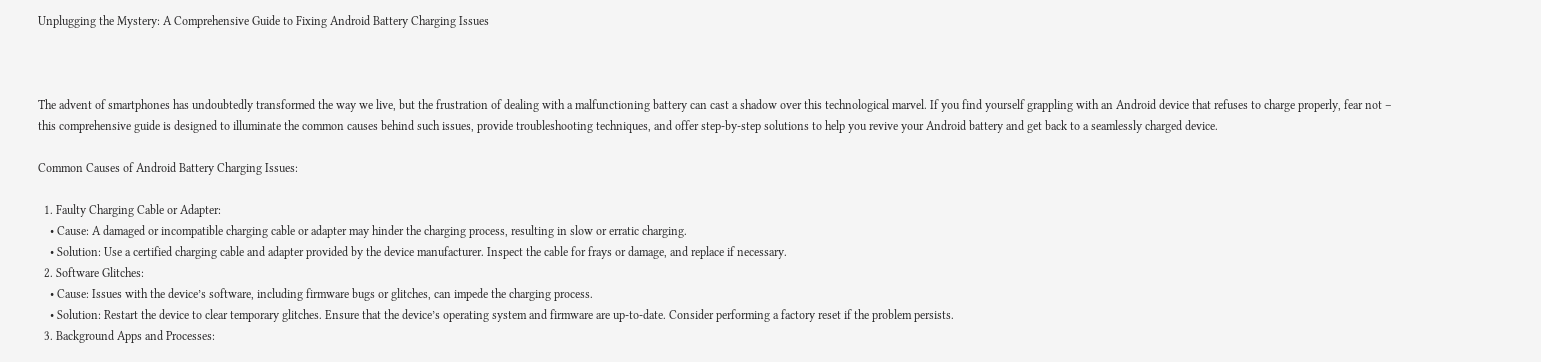Unplugging the Mystery: A Comprehensive Guide to Fixing Android Battery Charging Issues



The advent of smartphones has undoubtedly transformed the way we live, but the frustration of dealing with a malfunctioning battery can cast a shadow over this technological marvel. If you find yourself grappling with an Android device that refuses to charge properly, fear not – this comprehensive guide is designed to illuminate the common causes behind such issues, provide troubleshooting techniques, and offer step-by-step solutions to help you revive your Android battery and get back to a seamlessly charged device.

Common Causes of Android Battery Charging Issues:

  1. Faulty Charging Cable or Adapter:
    • Cause: A damaged or incompatible charging cable or adapter may hinder the charging process, resulting in slow or erratic charging.
    • Solution: Use a certified charging cable and adapter provided by the device manufacturer. Inspect the cable for frays or damage, and replace if necessary.
  2. Software Glitches:
    • Cause: Issues with the device’s software, including firmware bugs or glitches, can impede the charging process.
    • Solution: Restart the device to clear temporary glitches. Ensure that the device’s operating system and firmware are up-to-date. Consider performing a factory reset if the problem persists.
  3. Background Apps and Processes: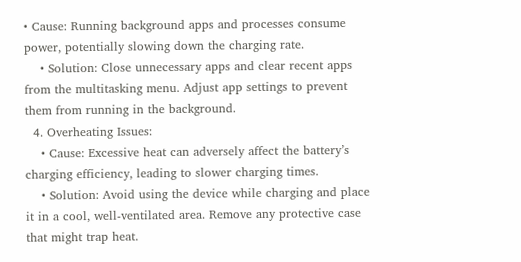• Cause: Running background apps and processes consume power, potentially slowing down the charging rate.
    • Solution: Close unnecessary apps and clear recent apps from the multitasking menu. Adjust app settings to prevent them from running in the background.
  4. Overheating Issues:
    • Cause: Excessive heat can adversely affect the battery’s charging efficiency, leading to slower charging times.
    • Solution: Avoid using the device while charging and place it in a cool, well-ventilated area. Remove any protective case that might trap heat.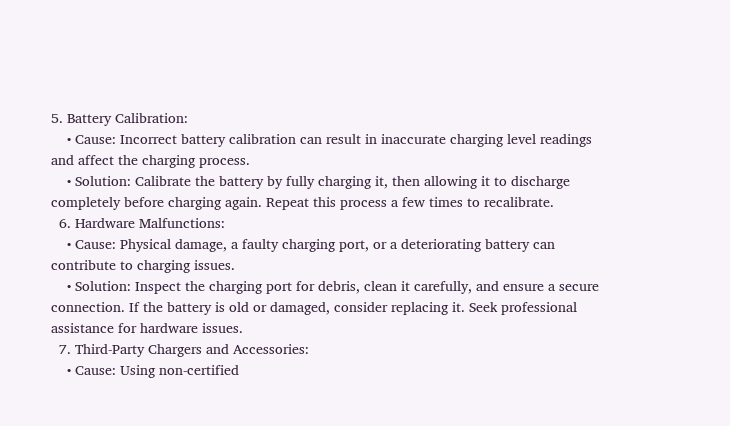5. Battery Calibration:
    • Cause: Incorrect battery calibration can result in inaccurate charging level readings and affect the charging process.
    • Solution: Calibrate the battery by fully charging it, then allowing it to discharge completely before charging again. Repeat this process a few times to recalibrate.
  6. Hardware Malfunctions:
    • Cause: Physical damage, a faulty charging port, or a deteriorating battery can contribute to charging issues.
    • Solution: Inspect the charging port for debris, clean it carefully, and ensure a secure connection. If the battery is old or damaged, consider replacing it. Seek professional assistance for hardware issues.
  7. Third-Party Chargers and Accessories:
    • Cause: Using non-certified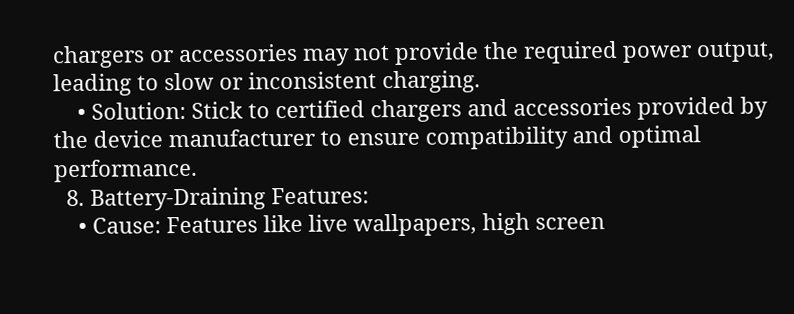chargers or accessories may not provide the required power output, leading to slow or inconsistent charging.
    • Solution: Stick to certified chargers and accessories provided by the device manufacturer to ensure compatibility and optimal performance.
  8. Battery-Draining Features:
    • Cause: Features like live wallpapers, high screen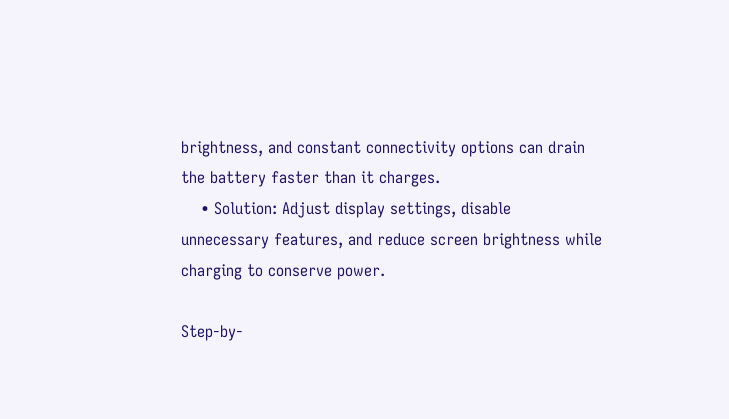brightness, and constant connectivity options can drain the battery faster than it charges.
    • Solution: Adjust display settings, disable unnecessary features, and reduce screen brightness while charging to conserve power.

Step-by-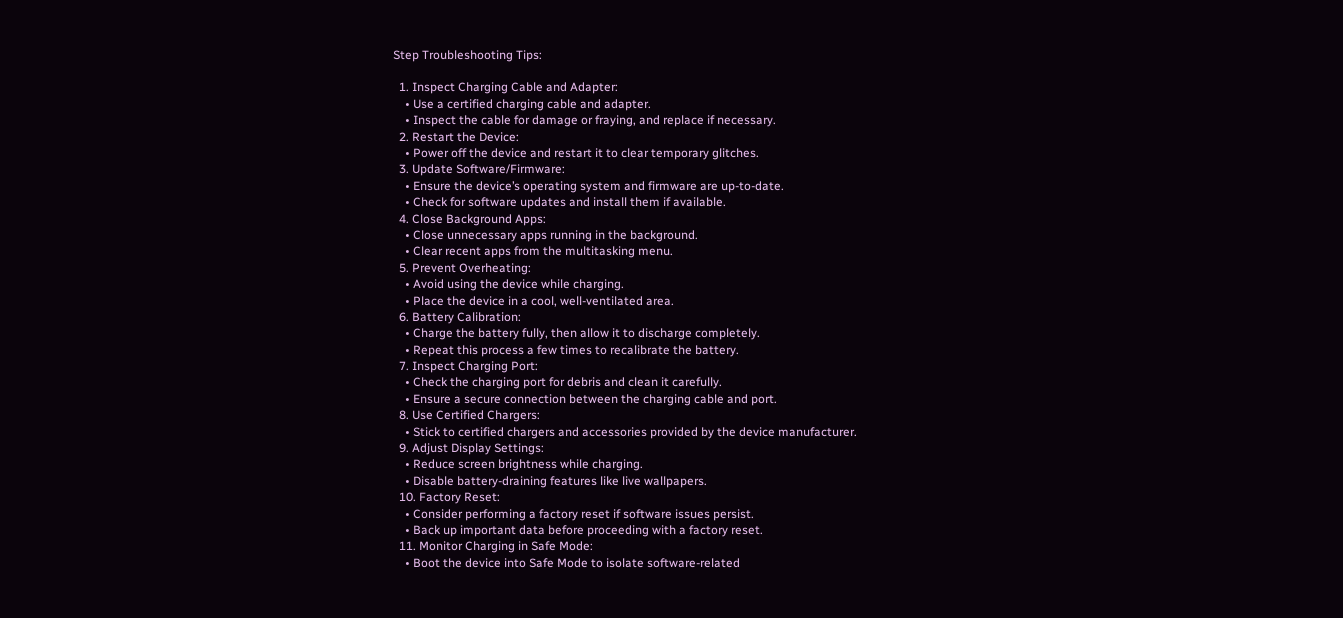Step Troubleshooting Tips:

  1. Inspect Charging Cable and Adapter:
    • Use a certified charging cable and adapter.
    • Inspect the cable for damage or fraying, and replace if necessary.
  2. Restart the Device:
    • Power off the device and restart it to clear temporary glitches.
  3. Update Software/Firmware:
    • Ensure the device’s operating system and firmware are up-to-date.
    • Check for software updates and install them if available.
  4. Close Background Apps:
    • Close unnecessary apps running in the background.
    • Clear recent apps from the multitasking menu.
  5. Prevent Overheating:
    • Avoid using the device while charging.
    • Place the device in a cool, well-ventilated area.
  6. Battery Calibration:
    • Charge the battery fully, then allow it to discharge completely.
    • Repeat this process a few times to recalibrate the battery.
  7. Inspect Charging Port:
    • Check the charging port for debris and clean it carefully.
    • Ensure a secure connection between the charging cable and port.
  8. Use Certified Chargers:
    • Stick to certified chargers and accessories provided by the device manufacturer.
  9. Adjust Display Settings:
    • Reduce screen brightness while charging.
    • Disable battery-draining features like live wallpapers.
  10. Factory Reset:
    • Consider performing a factory reset if software issues persist.
    • Back up important data before proceeding with a factory reset.
  11. Monitor Charging in Safe Mode:
    • Boot the device into Safe Mode to isolate software-related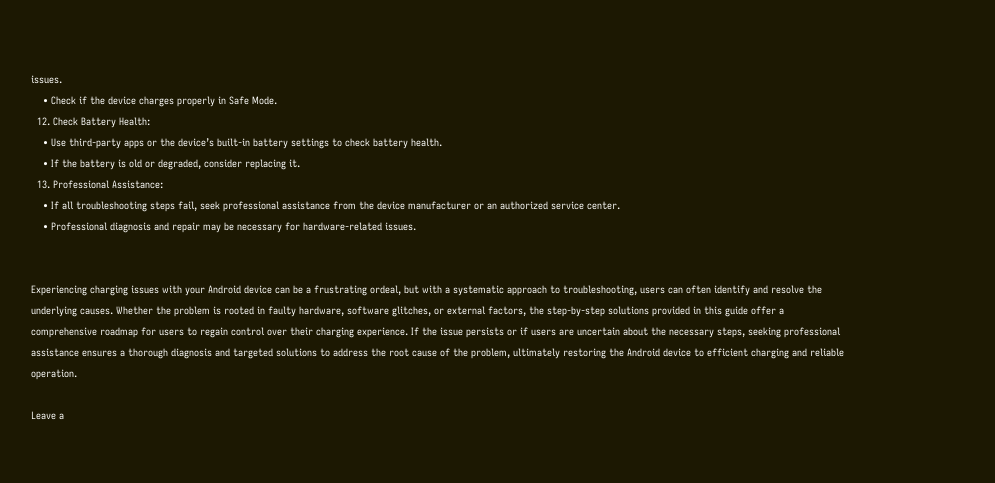issues.
    • Check if the device charges properly in Safe Mode.
  12. Check Battery Health:
    • Use third-party apps or the device’s built-in battery settings to check battery health.
    • If the battery is old or degraded, consider replacing it.
  13. Professional Assistance:
    • If all troubleshooting steps fail, seek professional assistance from the device manufacturer or an authorized service center.
    • Professional diagnosis and repair may be necessary for hardware-related issues.


Experiencing charging issues with your Android device can be a frustrating ordeal, but with a systematic approach to troubleshooting, users can often identify and resolve the underlying causes. Whether the problem is rooted in faulty hardware, software glitches, or external factors, the step-by-step solutions provided in this guide offer a comprehensive roadmap for users to regain control over their charging experience. If the issue persists or if users are uncertain about the necessary steps, seeking professional assistance ensures a thorough diagnosis and targeted solutions to address the root cause of the problem, ultimately restoring the Android device to efficient charging and reliable operation.

Leave a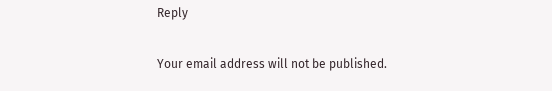Reply

Your email address will not be published.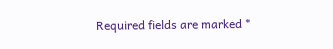Required fields are marked *